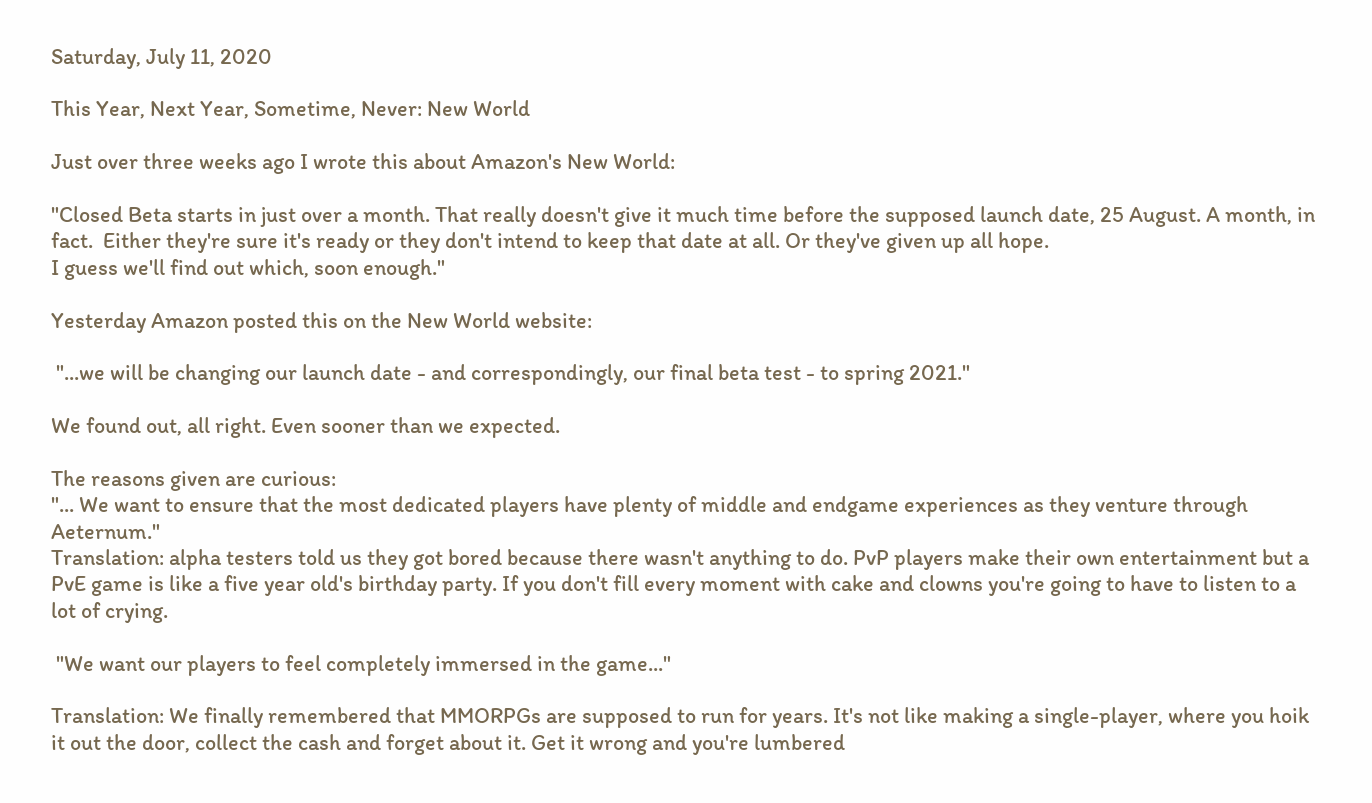Saturday, July 11, 2020

This Year, Next Year, Sometime, Never: New World

Just over three weeks ago I wrote this about Amazon's New World:

"Closed Beta starts in just over a month. That really doesn't give it much time before the supposed launch date, 25 August. A month, in fact.  Either they're sure it's ready or they don't intend to keep that date at all. Or they've given up all hope.
I guess we'll find out which, soon enough."

Yesterday Amazon posted this on the New World website:

 "...we will be changing our launch date - and correspondingly, our final beta test - to spring 2021."

We found out, all right. Even sooner than we expected.

The reasons given are curious:
"... We want to ensure that the most dedicated players have plenty of middle and endgame experiences as they venture through Aeternum."
Translation: alpha testers told us they got bored because there wasn't anything to do. PvP players make their own entertainment but a PvE game is like a five year old's birthday party. If you don't fill every moment with cake and clowns you're going to have to listen to a lot of crying.

 "We want our players to feel completely immersed in the game..."

Translation: We finally remembered that MMORPGs are supposed to run for years. It's not like making a single-player, where you hoik it out the door, collect the cash and forget about it. Get it wrong and you're lumbered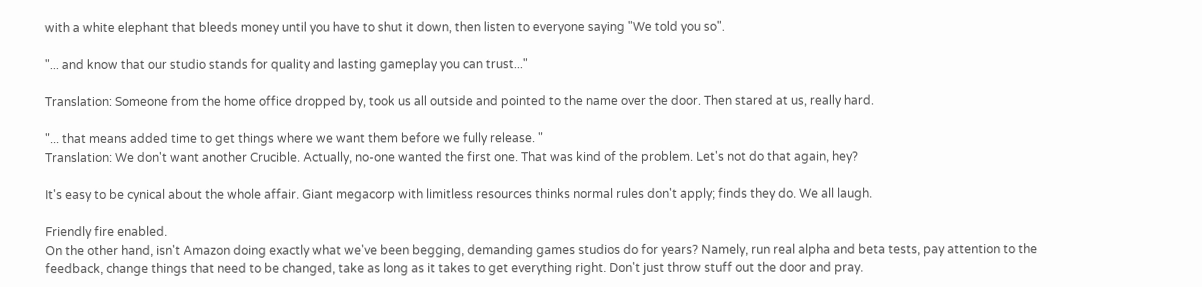with a white elephant that bleeds money until you have to shut it down, then listen to everyone saying "We told you so".

"... and know that our studio stands for quality and lasting gameplay you can trust..."

Translation: Someone from the home office dropped by, took us all outside and pointed to the name over the door. Then stared at us, really hard.

"... that means added time to get things where we want them before we fully release. "
Translation: We don't want another Crucible. Actually, no-one wanted the first one. That was kind of the problem. Let's not do that again, hey?

It's easy to be cynical about the whole affair. Giant megacorp with limitless resources thinks normal rules don't apply; finds they do. We all laugh.

Friendly fire enabled.
On the other hand, isn't Amazon doing exactly what we've been begging, demanding games studios do for years? Namely, run real alpha and beta tests, pay attention to the feedback, change things that need to be changed, take as long as it takes to get everything right. Don't just throw stuff out the door and pray.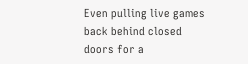Even pulling live games back behind closed doors for a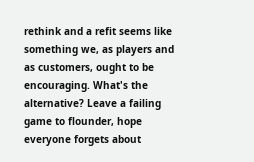rethink and a refit seems like something we, as players and as customers, ought to be encouraging. What's the alternative? Leave a failing game to flounder, hope everyone forgets about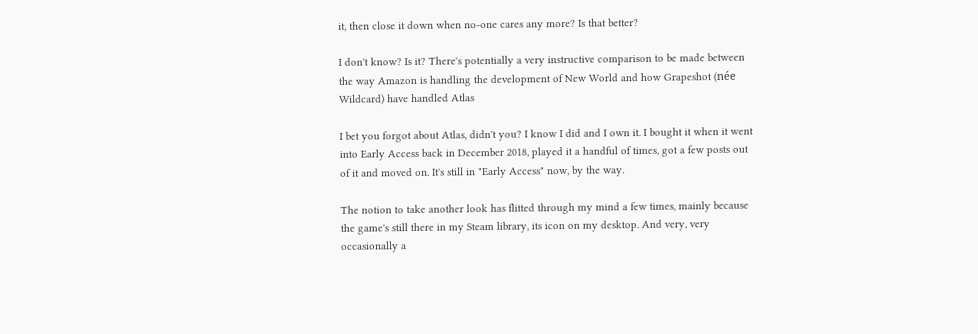it, then close it down when no-one cares any more? Is that better?

I don't know? Is it? There's potentially a very instructive comparison to be made between the way Amazon is handling the development of New World and how Grapeshot (née Wildcard) have handled Atlas

I bet you forgot about Atlas, didn't you? I know I did and I own it. I bought it when it went into Early Access back in December 2018, played it a handful of times, got a few posts out of it and moved on. It's still in "Early Access" now, by the way.

The notion to take another look has flitted through my mind a few times, mainly because the game's still there in my Steam library, its icon on my desktop. And very, very occasionally a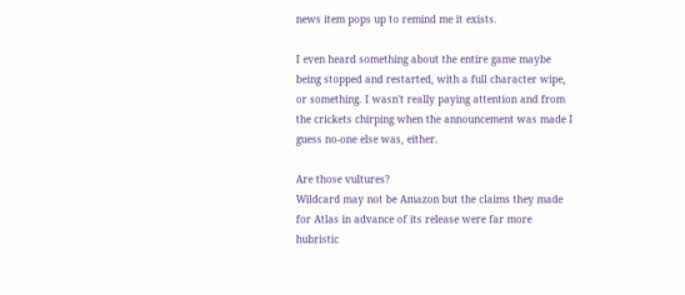news item pops up to remind me it exists.

I even heard something about the entire game maybe being stopped and restarted, with a full character wipe, or something. I wasn't really paying attention and from the crickets chirping when the announcement was made I guess no-one else was, either.

Are those vultures?
Wildcard may not be Amazon but the claims they made for Atlas in advance of its release were far more hubristic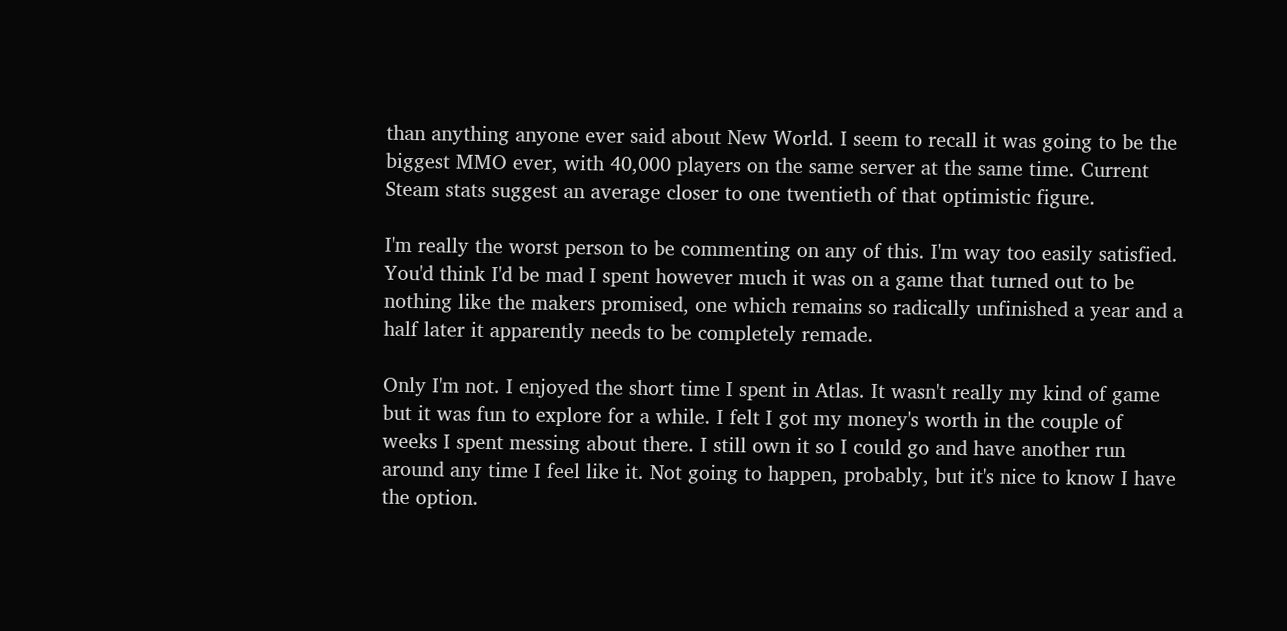than anything anyone ever said about New World. I seem to recall it was going to be the biggest MMO ever, with 40,000 players on the same server at the same time. Current Steam stats suggest an average closer to one twentieth of that optimistic figure.

I'm really the worst person to be commenting on any of this. I'm way too easily satisfied. You'd think I'd be mad I spent however much it was on a game that turned out to be nothing like the makers promised, one which remains so radically unfinished a year and a half later it apparently needs to be completely remade.

Only I'm not. I enjoyed the short time I spent in Atlas. It wasn't really my kind of game but it was fun to explore for a while. I felt I got my money's worth in the couple of weeks I spent messing about there. I still own it so I could go and have another run around any time I feel like it. Not going to happen, probably, but it's nice to know I have the option.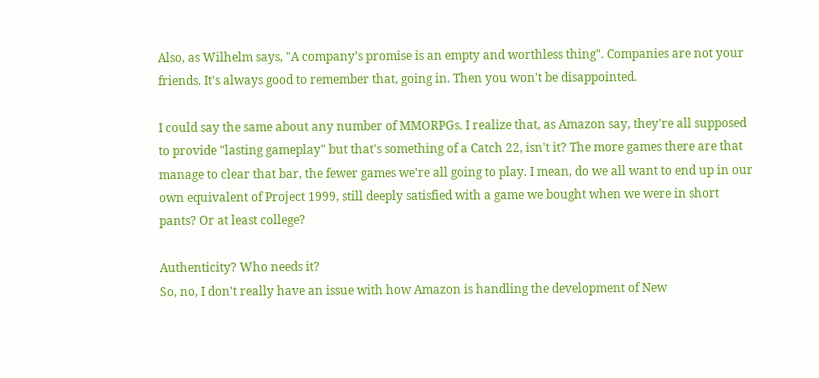Also, as Wilhelm says, "A company’s promise is an empty and worthless thing". Companies are not your friends. It's always good to remember that, going in. Then you won't be disappointed.

I could say the same about any number of MMORPGs. I realize that, as Amazon say, they're all supposed to provide "lasting gameplay" but that's something of a Catch 22, isn't it? The more games there are that manage to clear that bar, the fewer games we're all going to play. I mean, do we all want to end up in our own equivalent of Project 1999, still deeply satisfied with a game we bought when we were in short pants? Or at least college?

Authenticity? Who needs it?
So, no, I don't really have an issue with how Amazon is handling the development of New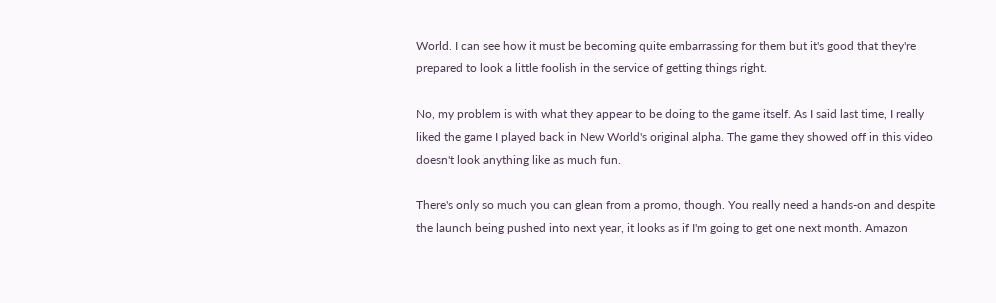World. I can see how it must be becoming quite embarrassing for them but it's good that they're prepared to look a little foolish in the service of getting things right.

No, my problem is with what they appear to be doing to the game itself. As I said last time, I really liked the game I played back in New World's original alpha. The game they showed off in this video doesn't look anything like as much fun.

There's only so much you can glean from a promo, though. You really need a hands-on and despite the launch being pushed into next year, it looks as if I'm going to get one next month. Amazon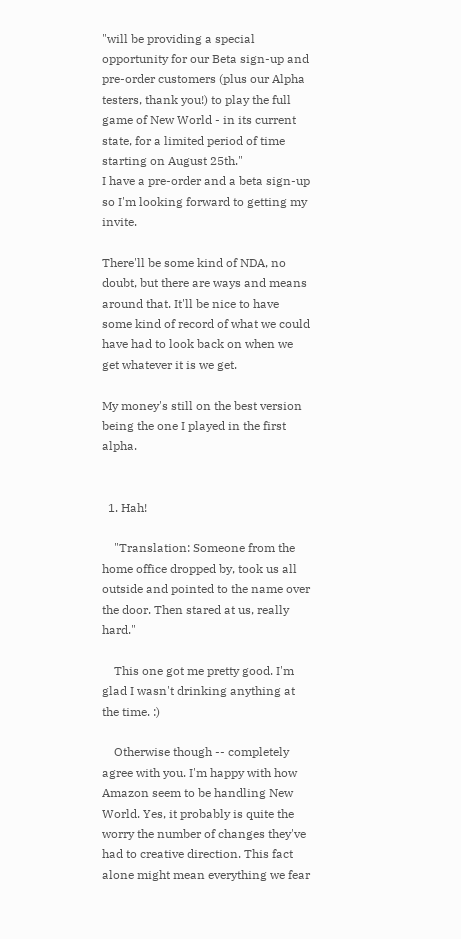"will be providing a special opportunity for our Beta sign-up and pre-order customers (plus our Alpha testers, thank you!) to play the full game of New World - in its current state, for a limited period of time starting on August 25th."
I have a pre-order and a beta sign-up so I'm looking forward to getting my invite.

There'll be some kind of NDA, no doubt, but there are ways and means around that. It'll be nice to have some kind of record of what we could have had to look back on when we get whatever it is we get.

My money's still on the best version being the one I played in the first alpha.


  1. Hah!

    "Translation: Someone from the home office dropped by, took us all outside and pointed to the name over the door. Then stared at us, really hard."

    This one got me pretty good. I'm glad I wasn't drinking anything at the time. :)

    Otherwise though -- completely agree with you. I'm happy with how Amazon seem to be handling New World. Yes, it probably is quite the worry the number of changes they've had to creative direction. This fact alone might mean everything we fear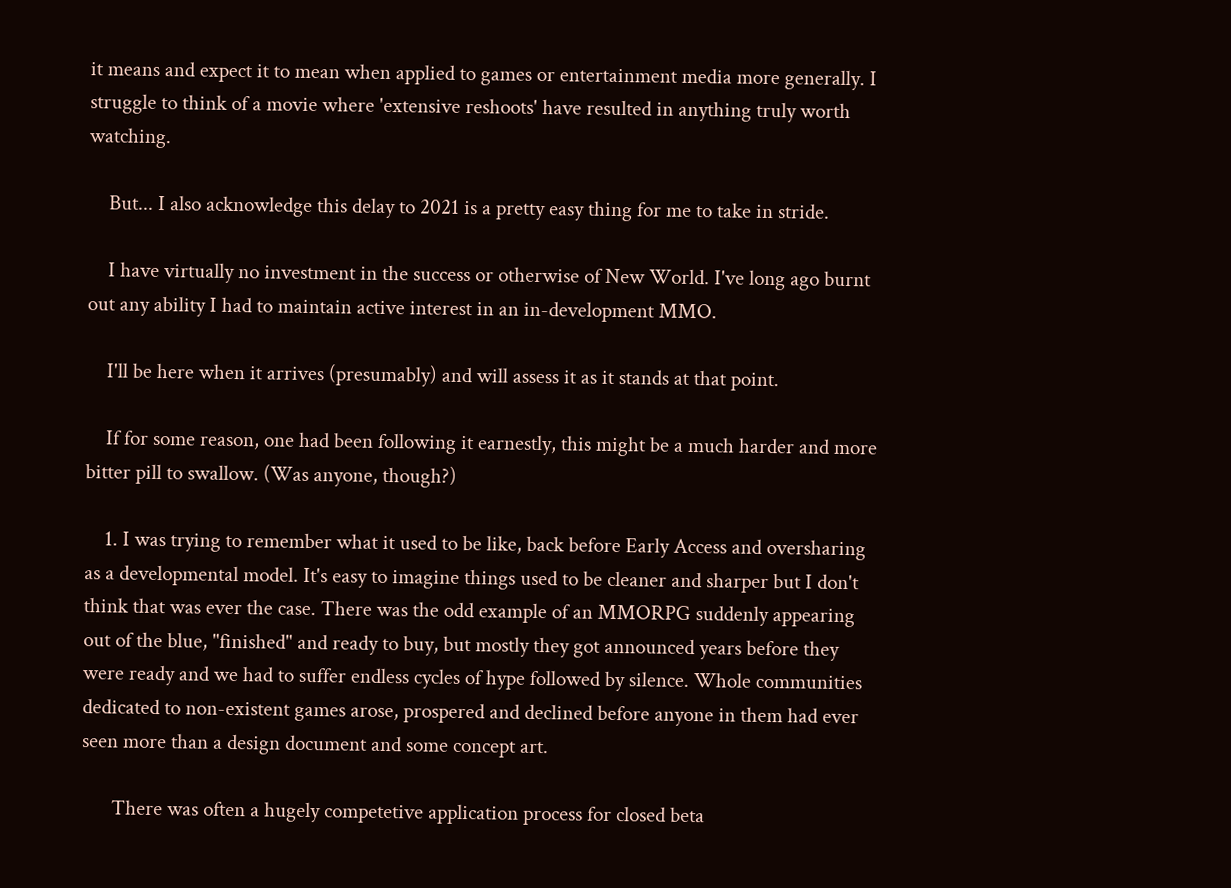it means and expect it to mean when applied to games or entertainment media more generally. I struggle to think of a movie where 'extensive reshoots' have resulted in anything truly worth watching.

    But... I also acknowledge this delay to 2021 is a pretty easy thing for me to take in stride.

    I have virtually no investment in the success or otherwise of New World. I've long ago burnt out any ability I had to maintain active interest in an in-development MMO.

    I'll be here when it arrives (presumably) and will assess it as it stands at that point.

    If for some reason, one had been following it earnestly, this might be a much harder and more bitter pill to swallow. (Was anyone, though?)

    1. I was trying to remember what it used to be like, back before Early Access and oversharing as a developmental model. It's easy to imagine things used to be cleaner and sharper but I don't think that was ever the case. There was the odd example of an MMORPG suddenly appearing out of the blue, "finished" and ready to buy, but mostly they got announced years before they were ready and we had to suffer endless cycles of hype followed by silence. Whole communities dedicated to non-existent games arose, prospered and declined before anyone in them had ever seen more than a design document and some concept art.

      There was often a hugely competetive application process for closed beta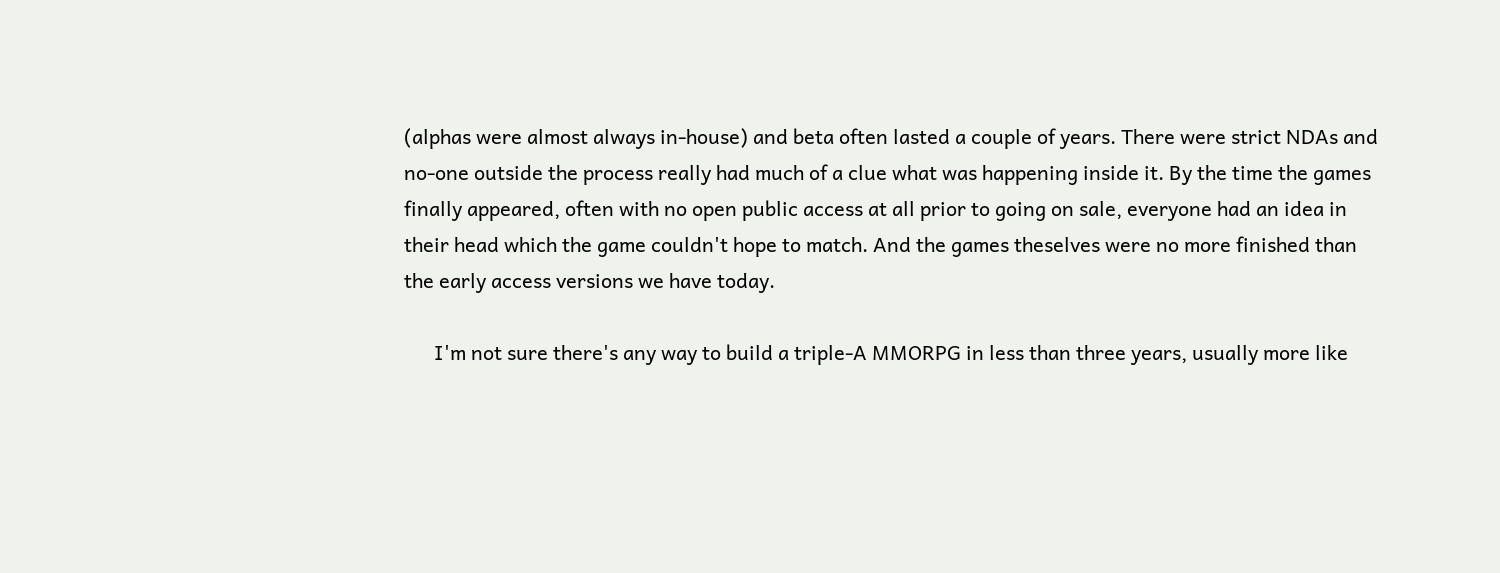(alphas were almost always in-house) and beta often lasted a couple of years. There were strict NDAs and no-one outside the process really had much of a clue what was happening inside it. By the time the games finally appeared, often with no open public access at all prior to going on sale, everyone had an idea in their head which the game couldn't hope to match. And the games theselves were no more finished than the early access versions we have today.

      I'm not sure there's any way to build a triple-A MMORPG in less than three years, usually more like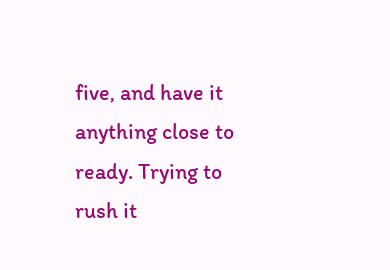five, and have it anything close to ready. Trying to rush it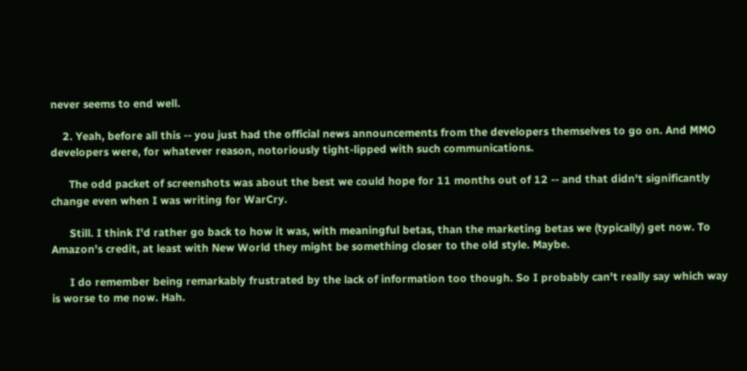never seems to end well.

    2. Yeah, before all this -- you just had the official news announcements from the developers themselves to go on. And MMO developers were, for whatever reason, notoriously tight-lipped with such communications.

      The odd packet of screenshots was about the best we could hope for 11 months out of 12 -- and that didn't significantly change even when I was writing for WarCry.

      Still. I think I'd rather go back to how it was, with meaningful betas, than the marketing betas we (typically) get now. To Amazon's credit, at least with New World they might be something closer to the old style. Maybe.

      I do remember being remarkably frustrated by the lack of information too though. So I probably can't really say which way is worse to me now. Hah.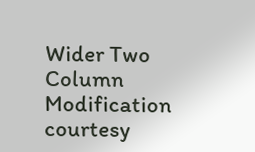Wider Two Column Modification courtesy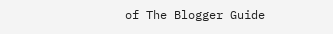of The Blogger Guide